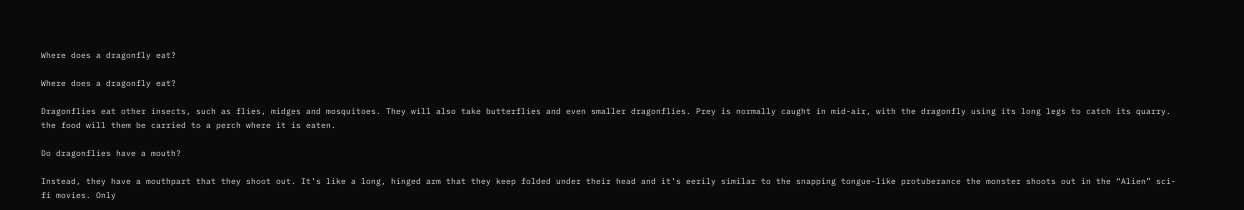Where does a dragonfly eat?

Where does a dragonfly eat?

Dragonflies eat other insects, such as flies, midges and mosquitoes. They will also take butterflies and even smaller dragonflies. Prey is normally caught in mid-air, with the dragonfly using its long legs to catch its quarry. the food will them be carried to a perch where it is eaten.

Do dragonflies have a mouth?

Instead, they have a mouthpart that they shoot out. It’s like a long, hinged arm that they keep folded under their head and it’s eerily similar to the snapping tongue-like protuberance the monster shoots out in the “Alien” sci-fi movies. Only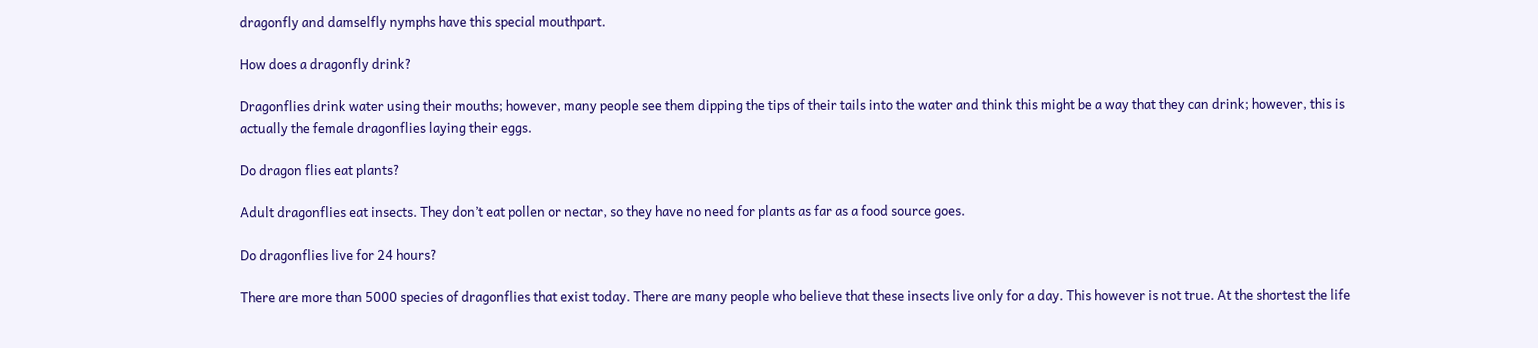dragonfly and damselfly nymphs have this special mouthpart.

How does a dragonfly drink?

Dragonflies drink water using their mouths; however, many people see them dipping the tips of their tails into the water and think this might be a way that they can drink; however, this is actually the female dragonflies laying their eggs.

Do dragon flies eat plants?

Adult dragonflies eat insects. They don’t eat pollen or nectar, so they have no need for plants as far as a food source goes.

Do dragonflies live for 24 hours?

There are more than 5000 species of dragonflies that exist today. There are many people who believe that these insects live only for a day. This however is not true. At the shortest the life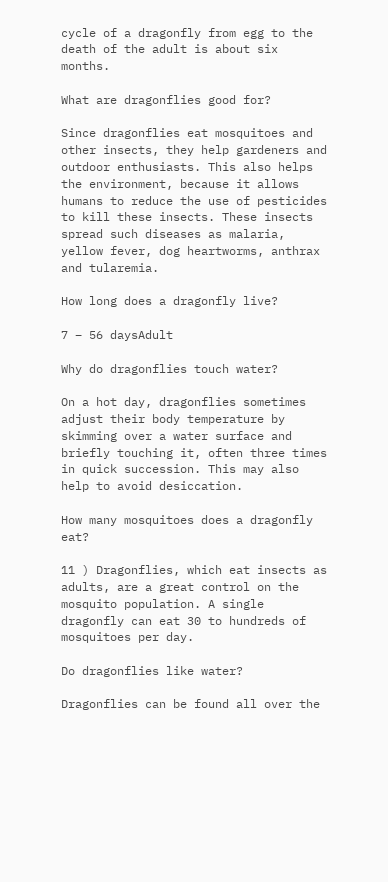cycle of a dragonfly from egg to the death of the adult is about six months.

What are dragonflies good for?

Since dragonflies eat mosquitoes and other insects, they help gardeners and outdoor enthusiasts. This also helps the environment, because it allows humans to reduce the use of pesticides to kill these insects. These insects spread such diseases as malaria, yellow fever, dog heartworms, anthrax and tularemia.

How long does a dragonfly live?

7 – 56 daysAdult

Why do dragonflies touch water?

On a hot day, dragonflies sometimes adjust their body temperature by skimming over a water surface and briefly touching it, often three times in quick succession. This may also help to avoid desiccation.

How many mosquitoes does a dragonfly eat?

11 ) Dragonflies, which eat insects as adults, are a great control on the mosquito population. A single dragonfly can eat 30 to hundreds of mosquitoes per day.

Do dragonflies like water?

Dragonflies can be found all over the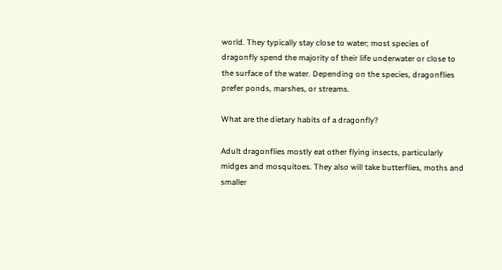world. They typically stay close to water; most species of dragonfly spend the majority of their life underwater or close to the surface of the water. Depending on the species, dragonflies prefer ponds, marshes, or streams.

What are the dietary habits of a dragonfly?

Adult dragonflies mostly eat other flying insects, particularly midges and mosquitoes. They also will take butterflies, moths and smaller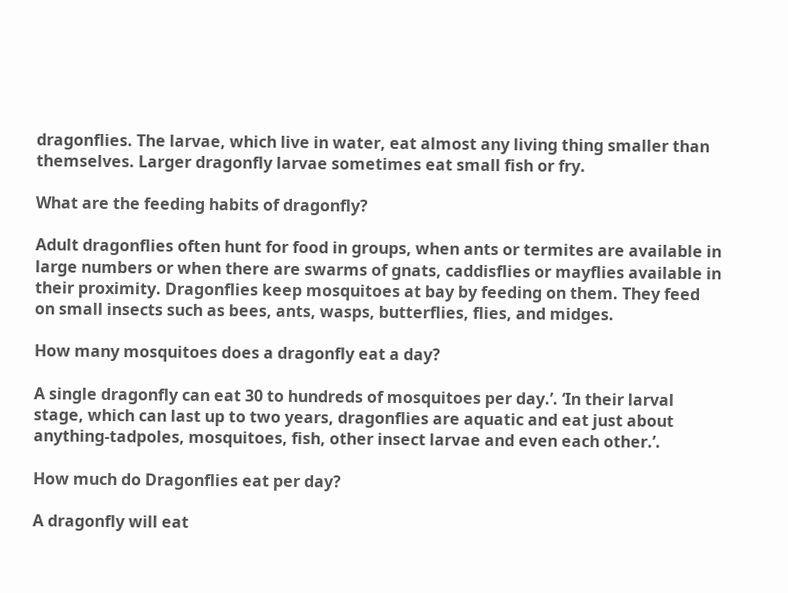dragonflies. The larvae, which live in water, eat almost any living thing smaller than themselves. Larger dragonfly larvae sometimes eat small fish or fry.

What are the feeding habits of dragonfly?

Adult dragonflies often hunt for food in groups, when ants or termites are available in large numbers or when there are swarms of gnats, caddisflies or mayflies available in their proximity. Dragonflies keep mosquitoes at bay by feeding on them. They feed on small insects such as bees, ants, wasps, butterflies, flies, and midges.

How many mosquitoes does a dragonfly eat a day?

A single dragonfly can eat 30 to hundreds of mosquitoes per day.’. ‘In their larval stage, which can last up to two years, dragonflies are aquatic and eat just about anything-tadpoles, mosquitoes, fish, other insect larvae and even each other.’.

How much do Dragonflies eat per day?

A dragonfly will eat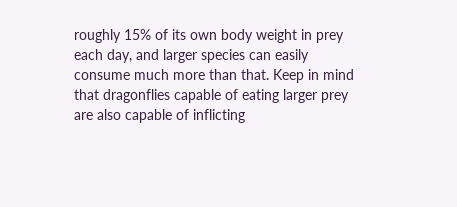roughly 15% of its own body weight in prey each day, and larger species can easily consume much more than that. Keep in mind that dragonflies capable of eating larger prey are also capable of inflicting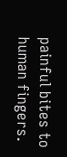painful bites to human fingers.